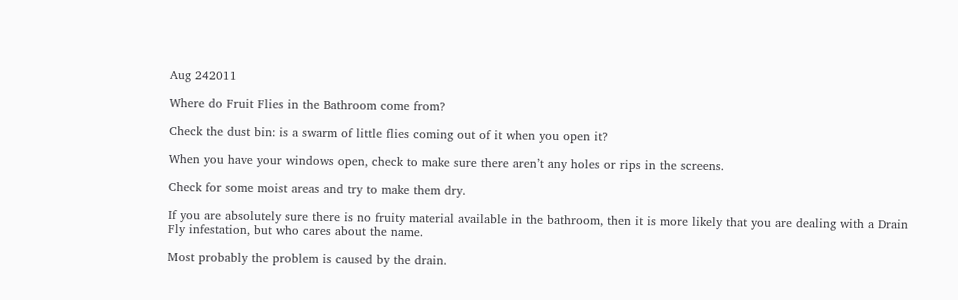Aug 242011

Where do Fruit Flies in the Bathroom come from?

Check the dust bin: is a swarm of little flies coming out of it when you open it?

When you have your windows open, check to make sure there aren’t any holes or rips in the screens.

Check for some moist areas and try to make them dry.

If you are absolutely sure there is no fruity material available in the bathroom, then it is more likely that you are dealing with a Drain Fly infestation, but who cares about the name.

Most probably the problem is caused by the drain.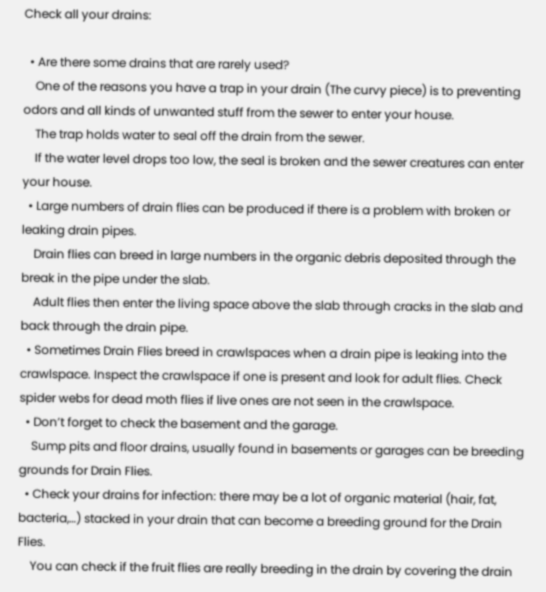Check all your drains:

  • Are there some drains that are rarely used?
    One of the reasons you have a trap in your drain (The curvy piece) is to preventing odors and all kinds of unwanted stuff from the sewer to enter your house.
    The trap holds water to seal off the drain from the sewer.
    If the water level drops too low, the seal is broken and the sewer creatures can enter your house.
  • Large numbers of drain flies can be produced if there is a problem with broken or leaking drain pipes.
    Drain flies can breed in large numbers in the organic debris deposited through the break in the pipe under the slab.
    Adult flies then enter the living space above the slab through cracks in the slab and back through the drain pipe.
  • Sometimes Drain Flies breed in crawlspaces when a drain pipe is leaking into the crawlspace. Inspect the crawlspace if one is present and look for adult flies. Check spider webs for dead moth flies if live ones are not seen in the crawlspace.
  • Don’t forget to check the basement and the garage.
    Sump pits and floor drains, usually found in basements or garages can be breeding grounds for Drain Flies.
  • Check your drains for infection: there may be a lot of organic material (hair, fat, bacteria,…) stacked in your drain that can become a breeding ground for the Drain Flies.
    You can check if the fruit flies are really breeding in the drain by covering the drain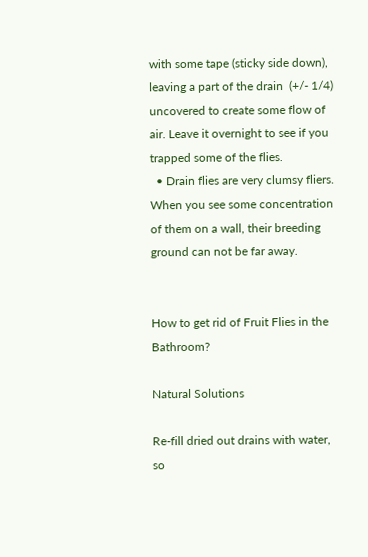with some tape (sticky side down), leaving a part of the drain  (+/- 1/4) uncovered to create some flow of air. Leave it overnight to see if you trapped some of the flies.
  • Drain flies are very clumsy fliers. When you see some concentration of them on a wall, their breeding ground can not be far away.


How to get rid of Fruit Flies in the Bathroom?

Natural Solutions

Re-fill dried out drains with water, so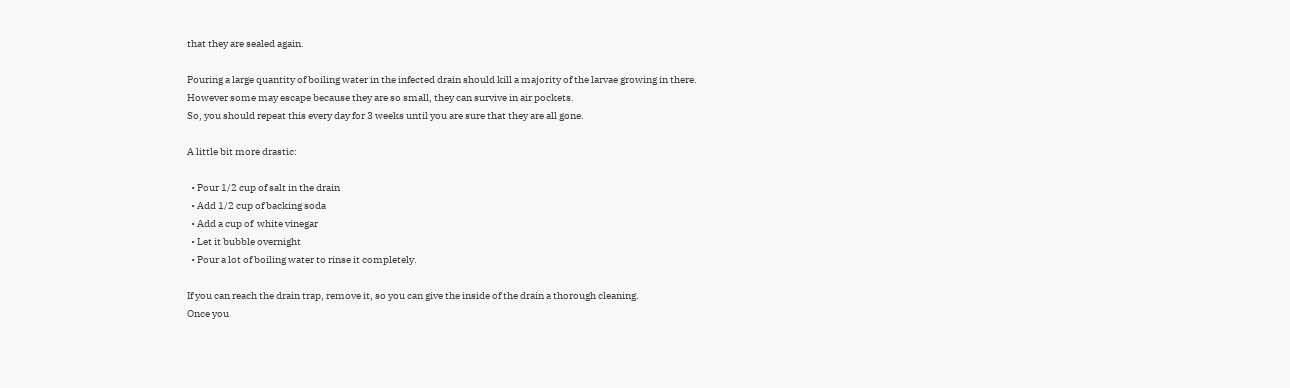that they are sealed again.

Pouring a large quantity of boiling water in the infected drain should kill a majority of the larvae growing in there.
However some may escape because they are so small, they can survive in air pockets.
So, you should repeat this every day for 3 weeks until you are sure that they are all gone.

A little bit more drastic:

  • Pour 1/2 cup of salt in the drain
  • Add 1/2 cup of backing soda
  • Add a cup of  white vinegar
  • Let it bubble overnight
  • Pour a lot of boiling water to rinse it completely.

If you can reach the drain trap, remove it, so you can give the inside of the drain a thorough cleaning.
Once you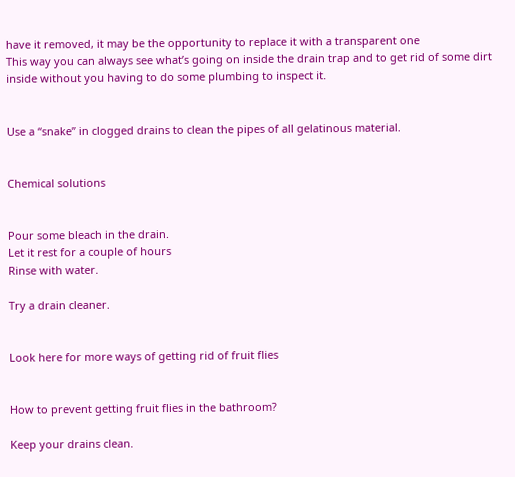have it removed, it may be the opportunity to replace it with a transparent one
This way you can always see what’s going on inside the drain trap and to get rid of some dirt inside without you having to do some plumbing to inspect it.


Use a “snake” in clogged drains to clean the pipes of all gelatinous material.


Chemical solutions


Pour some bleach in the drain.
Let it rest for a couple of hours
Rinse with water.

Try a drain cleaner.


Look here for more ways of getting rid of fruit flies


How to prevent getting fruit flies in the bathroom?

Keep your drains clean.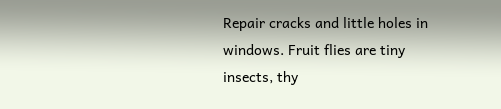Repair cracks and little holes in windows. Fruit flies are tiny insects, thy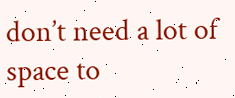don’t need a lot of space to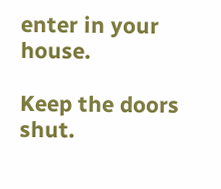enter in your house.

Keep the doors shut.